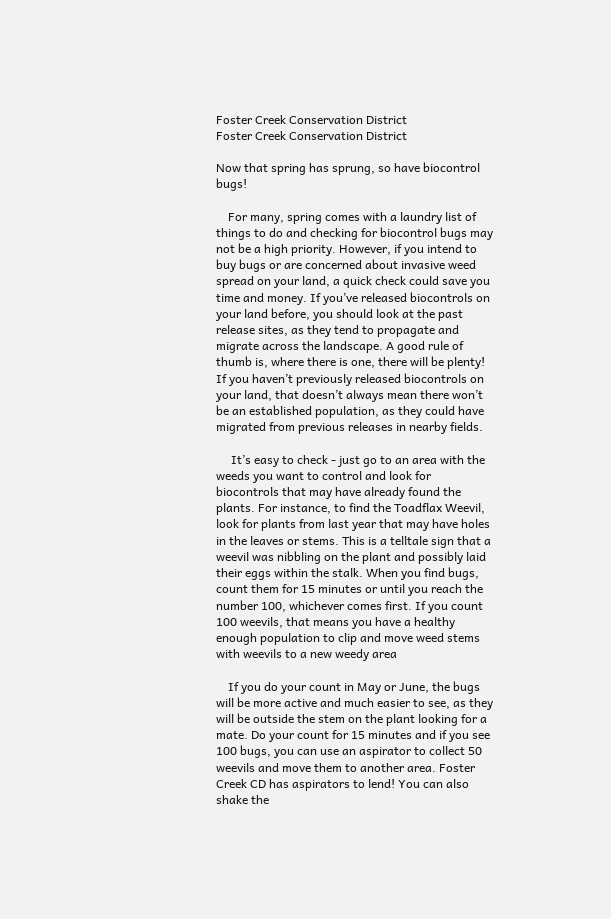Foster Creek Conservation District
Foster Creek Conservation District

Now that spring has sprung, so have biocontrol bugs!

    For many, spring comes with a laundry list of things to do and checking for biocontrol bugs may not be a high priority. However, if you intend to buy bugs or are concerned about invasive weed spread on your land, a quick check could save you time and money. If you’ve released biocontrols on your land before, you should look at the past release sites, as they tend to propagate and migrate across the landscape. A good rule of thumb is, where there is one, there will be plenty! If you haven’t previously released biocontrols on your land, that doesn’t always mean there won’t be an established population, as they could have migrated from previous releases in nearby fields.

     It’s easy to check - just go to an area with the weeds you want to control and look for biocontrols that may have already found the plants. For instance, to find the Toadflax Weevil, look for plants from last year that may have holes in the leaves or stems. This is a telltale sign that a weevil was nibbling on the plant and possibly laid their eggs within the stalk. When you find bugs, count them for 15 minutes or until you reach the number 100, whichever comes first. If you count 100 weevils, that means you have a healthy enough population to clip and move weed stems with weevils to a new weedy area

    If you do your count in May or June, the bugs will be more active and much easier to see, as they will be outside the stem on the plant looking for a mate. Do your count for 15 minutes and if you see 100 bugs, you can use an aspirator to collect 50 weevils and move them to another area. Foster Creek CD has aspirators to lend! You can also shake the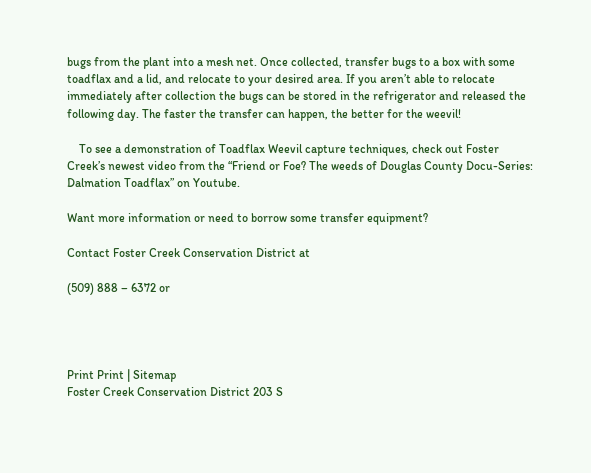bugs from the plant into a mesh net. Once collected, transfer bugs to a box with some toadflax and a lid, and relocate to your desired area. If you aren’t able to relocate immediately after collection the bugs can be stored in the refrigerator and released the following day. The faster the transfer can happen, the better for the weevil!

    To see a demonstration of Toadflax Weevil capture techniques, check out Foster Creek’s newest video from the “Friend or Foe? The weeds of Douglas County Docu-Series: Dalmation Toadflax” on Youtube.

Want more information or need to borrow some transfer equipment?

Contact Foster Creek Conservation District at

(509) 888 – 6372 or




Print Print | Sitemap
Foster Creek Conservation District 203 S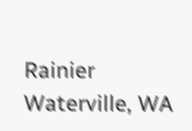Rainier Waterville, WA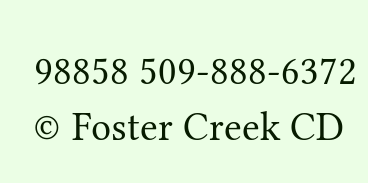98858 509-888-6372 © Foster Creek CD